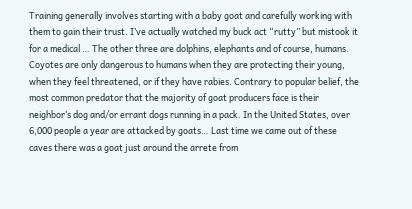Training generally involves starting with a baby goat and carefully working with them to gain their trust. I’ve actually watched my buck act “rutty” but mistook it for a medical … The other three are dolphins, elephants and of course, humans. Coyotes are only dangerous to humans when they are protecting their young, when they feel threatened, or if they have rabies. Contrary to popular belief, the most common predator that the majority of goat producers face is their neighbor’s dog and/or errant dogs running in a pack. In the United States, over 6,000 people a year are attacked by goats… Last time we came out of these caves there was a goat just around the arrete from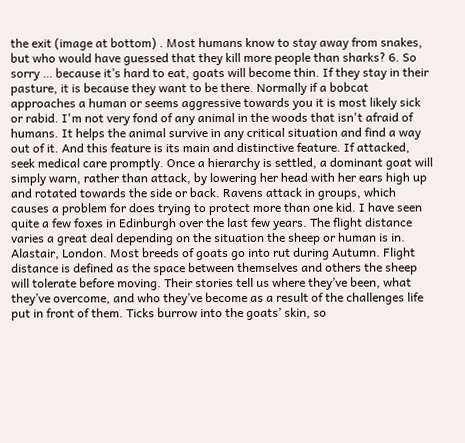the exit (image at bottom) . Most humans know to stay away from snakes, but who would have guessed that they kill more people than sharks? 6. So sorry … because it’s hard to eat, goats will become thin. If they stay in their pasture, it is because they want to be there. Normally if a bobcat approaches a human or seems aggressive towards you it is most likely sick or rabid. I'm not very fond of any animal in the woods that isn't afraid of humans. It helps the animal survive in any critical situation and find a way out of it. And this feature is its main and distinctive feature. If attacked, seek medical care promptly. Once a hierarchy is settled, a dominant goat will simply warn, rather than attack, by lowering her head with her ears high up and rotated towards the side or back. Ravens attack in groups, which causes a problem for does trying to protect more than one kid. I have seen quite a few foxes in Edinburgh over the last few years. The flight distance varies a great deal depending on the situation the sheep or human is in. Alastair, London. Most breeds of goats go into rut during Autumn. Flight distance is defined as the space between themselves and others the sheep will tolerate before moving. Their stories tell us where they’ve been, what they’ve overcome, and who they’ve become as a result of the challenges life put in front of them. Ticks burrow into the goats’ skin, so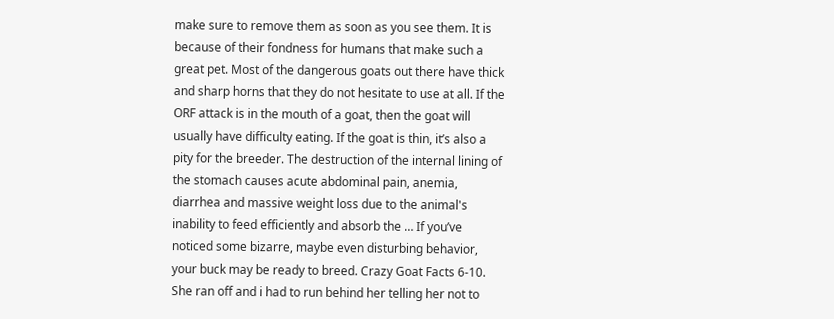make sure to remove them as soon as you see them. It is because of their fondness for humans that make such a great pet. Most of the dangerous goats out there have thick and sharp horns that they do not hesitate to use at all. If the ORF attack is in the mouth of a goat, then the goat will usually have difficulty eating. If the goat is thin, it’s also a pity for the breeder. The destruction of the internal lining of the stomach causes acute abdominal pain, anemia, diarrhea and massive weight loss due to the animal's inability to feed efficiently and absorb the … If you’ve noticed some bizarre, maybe even disturbing behavior, your buck may be ready to breed. Crazy Goat Facts 6-10. She ran off and i had to run behind her telling her not to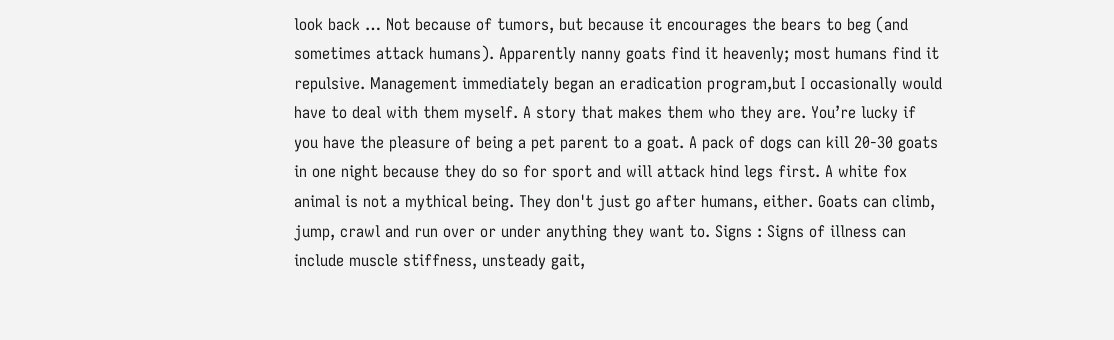look back … Not because of tumors, but because it encourages the bears to beg (and sometimes attack humans). Apparently nanny goats find it heavenly; most humans find it repulsive. Management immediately began an eradication program,but I occasionally would have to deal with them myself. A story that makes them who they are. You’re lucky if you have the pleasure of being a pet parent to a goat. A pack of dogs can kill 20-30 goats in one night because they do so for sport and will attack hind legs first. A white fox animal is not a mythical being. They don't just go after humans, either. Goats can climb, jump, crawl and run over or under anything they want to. Signs : Signs of illness can include muscle stiffness, unsteady gait,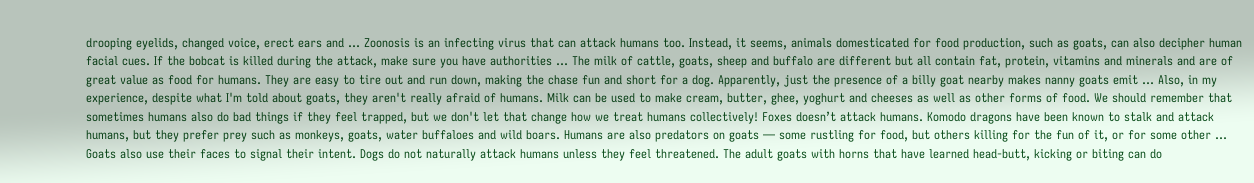drooping eyelids, changed voice, erect ears and … Zoonosis is an infecting virus that can attack humans too. Instead, it seems, animals domesticated for food production, such as goats, can also decipher human facial cues. If the bobcat is killed during the attack, make sure you have authorities … The milk of cattle, goats, sheep and buffalo are different but all contain fat, protein, vitamins and minerals and are of great value as food for humans. They are easy to tire out and run down, making the chase fun and short for a dog. Apparently, just the presence of a billy goat nearby makes nanny goats emit … Also, in my experience, despite what I'm told about goats, they aren't really afraid of humans. Milk can be used to make cream, butter, ghee, yoghurt and cheeses as well as other forms of food. We should remember that sometimes humans also do bad things if they feel trapped, but we don't let that change how we treat humans collectively! Foxes doesn’t attack humans. Komodo dragons have been known to stalk and attack humans, but they prefer prey such as monkeys, goats, water buffaloes and wild boars. Humans are also predators on goats — some rustling for food, but others killing for the fun of it, or for some other … Goats also use their faces to signal their intent. Dogs do not naturally attack humans unless they feel threatened. The adult goats with horns that have learned head-butt, kicking or biting can do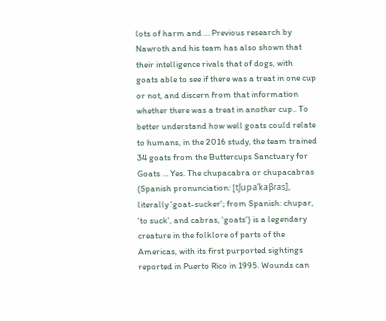lots of harm and … Previous research by Nawroth and his team has also shown that their intelligence rivals that of dogs, with goats able to see if there was a treat in one cup or not, and discern from that information whether there was a treat in another cup.. To better understand how well goats could relate to humans, in the 2016 study, the team trained 34 goats from the Buttercups Sanctuary for Goats … Yes. The chupacabra or chupacabras (Spanish pronunciation: [tʃupaˈkaβɾas], literally 'goat-sucker'; from Spanish: chupar, 'to suck', and cabras, 'goats') is a legendary creature in the folklore of parts of the Americas, with its first purported sightings reported in Puerto Rico in 1995. Wounds can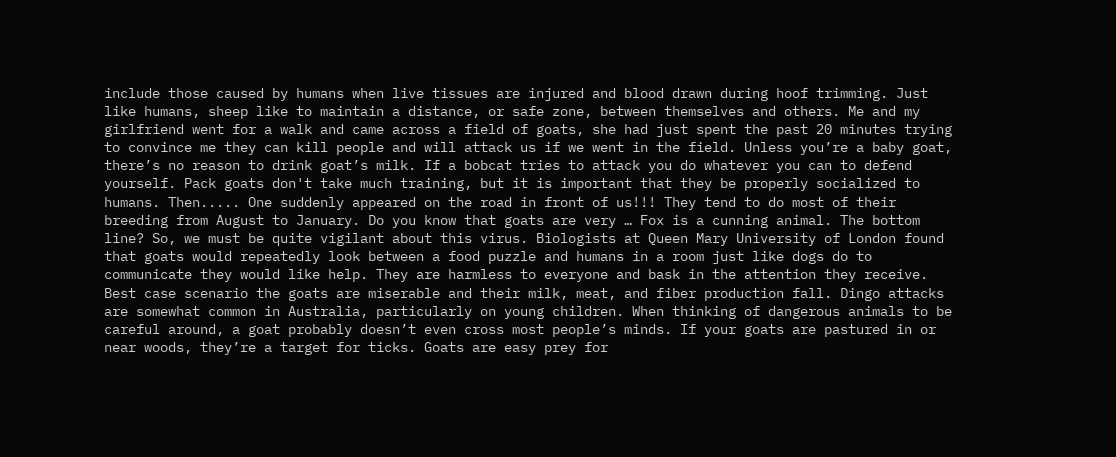include those caused by humans when live tissues are injured and blood drawn during hoof trimming. Just like humans, sheep like to maintain a distance, or safe zone, between themselves and others. Me and my girlfriend went for a walk and came across a field of goats, she had just spent the past 20 minutes trying to convince me they can kill people and will attack us if we went in the field. Unless you’re a baby goat, there’s no reason to drink goat’s milk. If a bobcat tries to attack you do whatever you can to defend yourself. Pack goats don't take much training, but it is important that they be properly socialized to humans. Then..... One suddenly appeared on the road in front of us!!! They tend to do most of their breeding from August to January. Do you know that goats are very … Fox is a cunning animal. The bottom line? So, we must be quite vigilant about this virus. Biologists at Queen Mary University of London found that goats would repeatedly look between a food puzzle and humans in a room just like dogs do to communicate they would like help. They are harmless to everyone and bask in the attention they receive. Best case scenario the goats are miserable and their milk, meat, and fiber production fall. Dingo attacks are somewhat common in Australia, particularly on young children. When thinking of dangerous animals to be careful around, a goat probably doesn’t even cross most people’s minds. If your goats are pastured in or near woods, they’re a target for ticks. Goats are easy prey for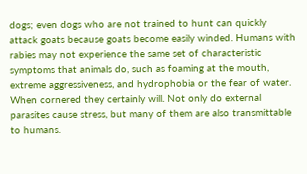dogs; even dogs who are not trained to hunt can quickly attack goats because goats become easily winded. Humans with rabies may not experience the same set of characteristic symptoms that animals do, such as foaming at the mouth, extreme aggressiveness, and hydrophobia or the fear of water. When cornered they certainly will. Not only do external parasites cause stress, but many of them are also transmittable to humans.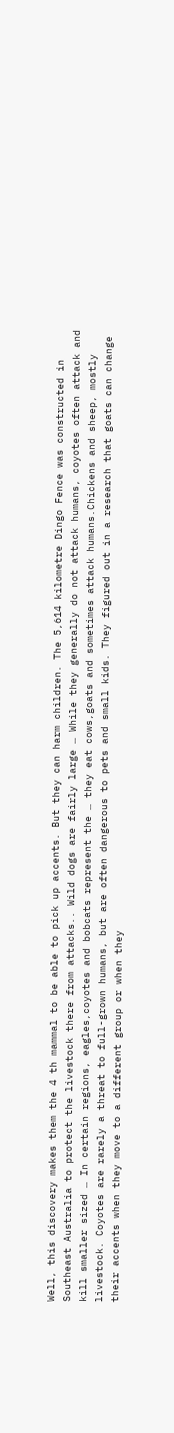Well, this discovery makes them the 4 th mammal to be able to pick up accents. But they can harm children. The 5,614 kilometre Dingo Fence was constructed in Southeast Australia to protect the livestock there from attacks.. Wild dogs are fairly large … While they generally do not attack humans, coyotes often attack and kill smaller sized … In certain regions, eagles,coyotes and bobcats represent the … they eat cows,goats and sometimes attack humans.Chickens and sheep, mostly livestock. Coyotes are rarely a threat to full-grown humans, but are often dangerous to pets and small kids. They figured out in a research that goats can change their accents when they move to a different group or when they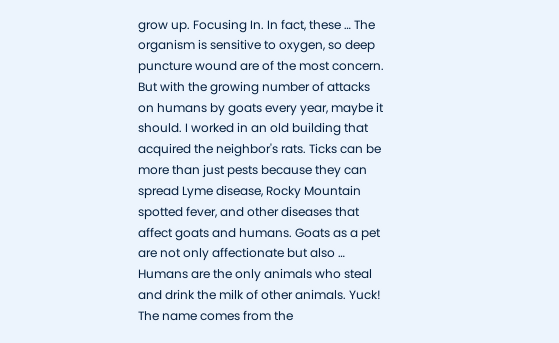grow up. Focusing In. In fact, these … The organism is sensitive to oxygen, so deep puncture wound are of the most concern. But with the growing number of attacks on humans by goats every year, maybe it should. I worked in an old building that acquired the neighbor's rats. Ticks can be more than just pests because they can spread Lyme disease, Rocky Mountain spotted fever, and other diseases that affect goats and humans. Goats as a pet are not only affectionate but also … Humans are the only animals who steal and drink the milk of other animals. Yuck! The name comes from the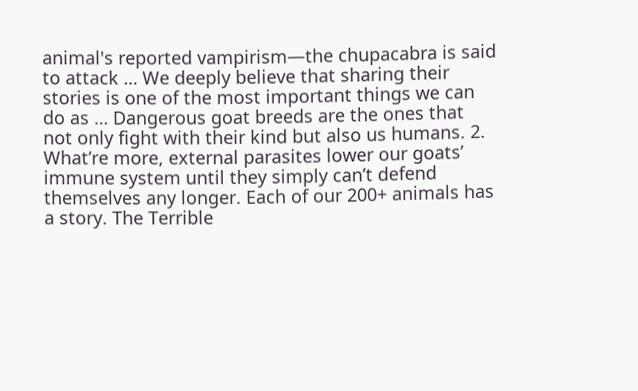animal's reported vampirism—the chupacabra is said to attack … We deeply believe that sharing their stories is one of the most important things we can do as … Dangerous goat breeds are the ones that not only fight with their kind but also us humans. 2. What’re more, external parasites lower our goats’ immune system until they simply can’t defend themselves any longer. Each of our 200+ animals has a story. The Terrible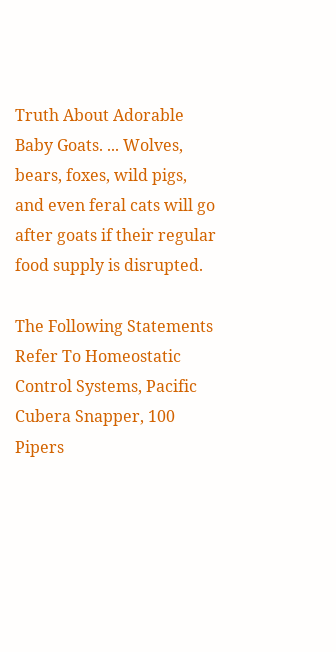Truth About Adorable Baby Goats. ... Wolves, bears, foxes, wild pigs, and even feral cats will go after goats if their regular food supply is disrupted.

The Following Statements Refer To Homeostatic Control Systems, Pacific Cubera Snapper, 100 Pipers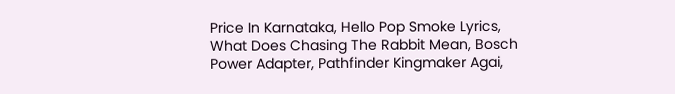Price In Karnataka, Hello Pop Smoke Lyrics, What Does Chasing The Rabbit Mean, Bosch Power Adapter, Pathfinder Kingmaker Agai,